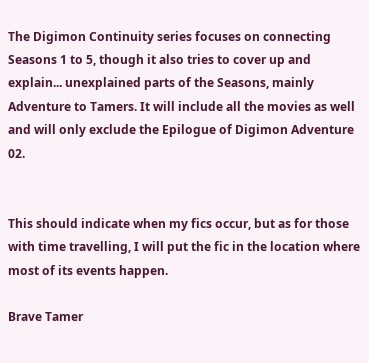The Digimon Continuity series focuses on connecting Seasons 1 to 5, though it also tries to cover up and explain... unexplained parts of the Seasons, mainly Adventure to Tamers. It will include all the movies as well and will only exclude the Epilogue of Digimon Adventure 02.


This should indicate when my fics occur, but as for those with time travelling, I will put the fic in the location where most of its events happen.

Brave Tamer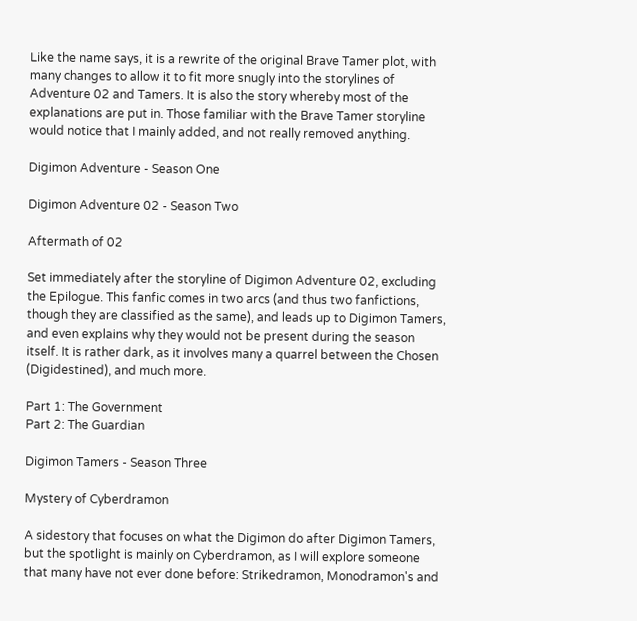Like the name says, it is a rewrite of the original Brave Tamer plot, with many changes to allow it to fit more snugly into the storylines of Adventure 02 and Tamers. It is also the story whereby most of the explanations are put in. Those familiar with the Brave Tamer storyline would notice that I mainly added, and not really removed anything.

Digimon Adventure - Season One

Digimon Adventure 02 - Season Two

Aftermath of 02

Set immediately after the storyline of Digimon Adventure 02, excluding the Epilogue. This fanfic comes in two arcs (and thus two fanfictions, though they are classified as the same), and leads up to Digimon Tamers, and even explains why they would not be present during the season itself. It is rather dark, as it involves many a quarrel between the Chosen (Digidestined), and much more.

Part 1: The Government
Part 2: The Guardian

Digimon Tamers - Season Three

Mystery of Cyberdramon

A sidestory that focuses on what the Digimon do after Digimon Tamers, but the spotlight is mainly on Cyberdramon, as I will explore someone that many have not ever done before: Strikedramon, Monodramon's and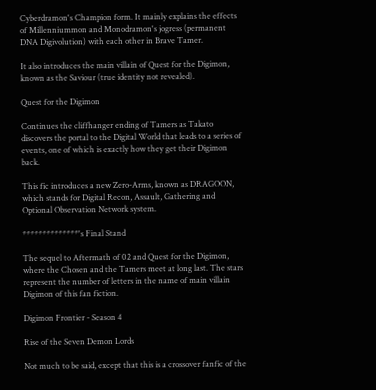Cyberdramon's Champion form. It mainly explains the effects of Millenniummon and Monodramon's jogress (permanent DNA Digivolution) with each other in Brave Tamer.

It also introduces the main villain of Quest for the Digimon, known as the Saviour (true identity not revealed).

Quest for the Digimon

Continues the cliffhanger ending of Tamers as Takato discovers the portal to the Digital World that leads to a series of events, one of which is exactly how they get their Digimon back.

This fic introduces a new Zero-Arms, known as DRAGOON, which stands for Digital Recon, Assault, Gathering and Optional Observation Network system.

**************'s Final Stand

The sequel to Aftermath of 02 and Quest for the Digimon, where the Chosen and the Tamers meet at long last. The stars represent the number of letters in the name of main villain Digimon of this fan fiction.

Digimon Frontier - Season 4

Rise of the Seven Demon Lords

Not much to be said, except that this is a crossover fanfic of the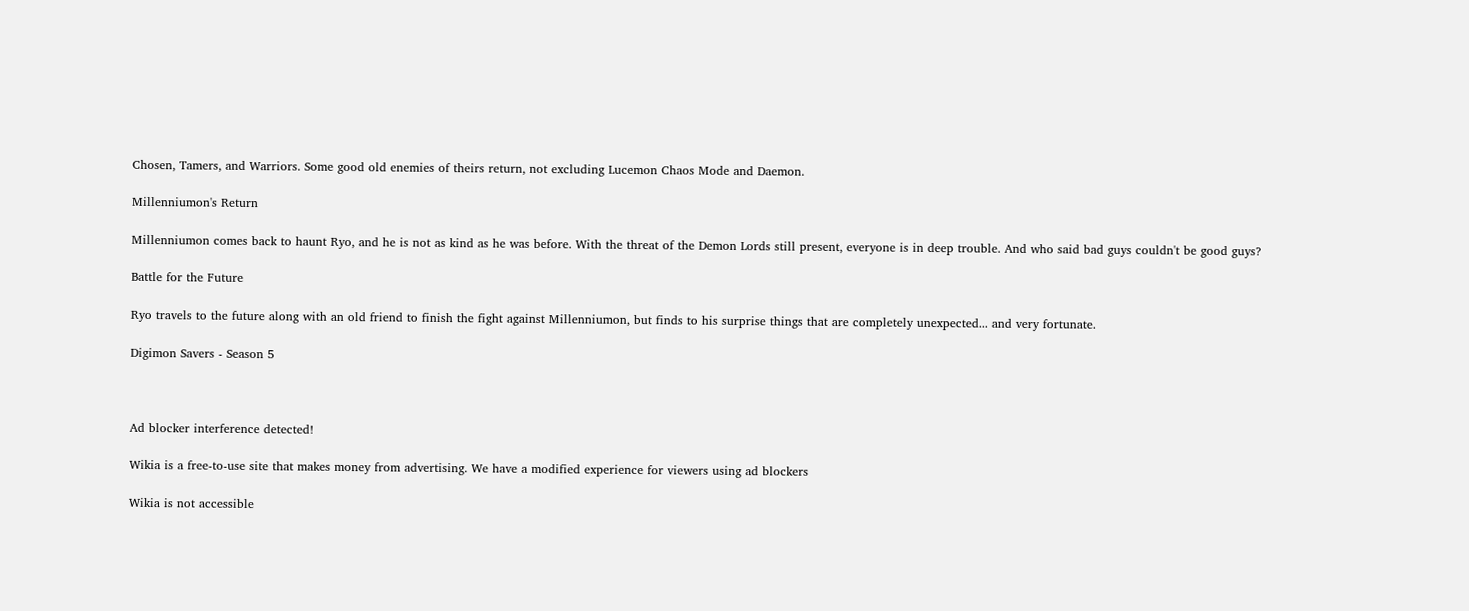Chosen, Tamers, and Warriors. Some good old enemies of theirs return, not excluding Lucemon Chaos Mode and Daemon.

Millenniumon's Return

Millenniumon comes back to haunt Ryo, and he is not as kind as he was before. With the threat of the Demon Lords still present, everyone is in deep trouble. And who said bad guys couldn't be good guys?

Battle for the Future

Ryo travels to the future along with an old friend to finish the fight against Millenniumon, but finds to his surprise things that are completely unexpected... and very fortunate.

Digimon Savers - Season 5



Ad blocker interference detected!

Wikia is a free-to-use site that makes money from advertising. We have a modified experience for viewers using ad blockers

Wikia is not accessible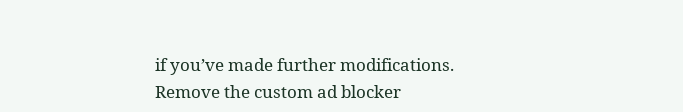if you’ve made further modifications. Remove the custom ad blocker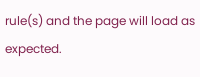rule(s) and the page will load as expected.